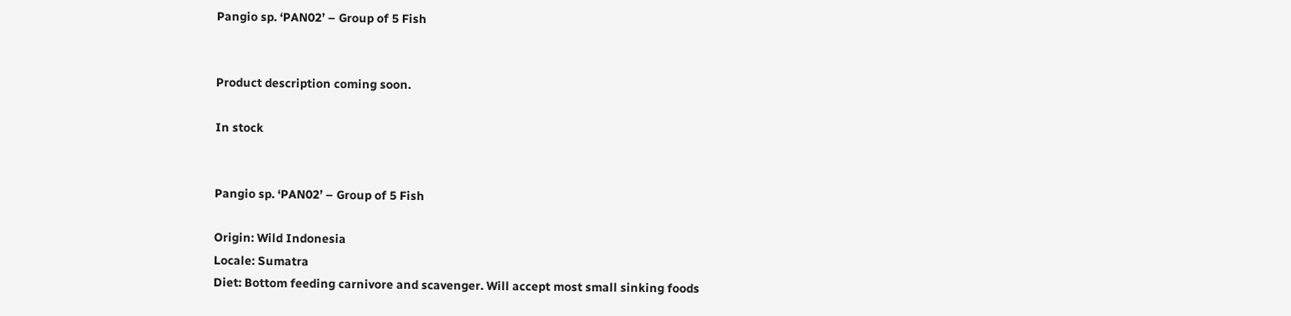Pangio sp. ‘PAN02’ – Group of 5 Fish


Product description coming soon.

In stock


Pangio sp. ‘PAN02’ – Group of 5 Fish

Origin: Wild Indonesia
Locale: Sumatra
Diet: Bottom feeding carnivore and scavenger. Will accept most small sinking foods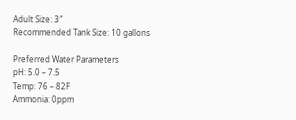Adult Size: 3″
Recommended Tank Size: 10 gallons

Preferred Water Parameters
pH: 5.0 – 7.5
Temp: 76 – 82F
Ammonia: 0ppm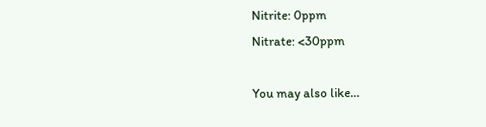Nitrite: 0ppm
Nitrate: <30ppm

You may also like…